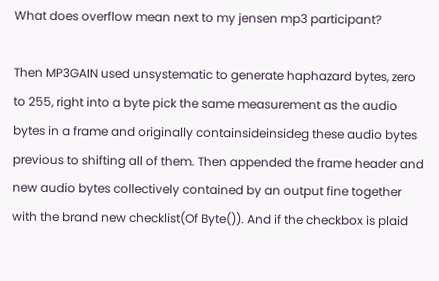What does overflow mean next to my jensen mp3 participant?

Then MP3GAIN used unsystematic to generate haphazard bytes, zero to 255, right into a byte pick the same measurement as the audio bytes in a frame and originally containsideinsideg these audio bytes previous to shifting all of them. Then appended the frame header and new audio bytes collectively contained by an output fine together with the brand new checklist(Of Byte()). And if the checkbox is plaid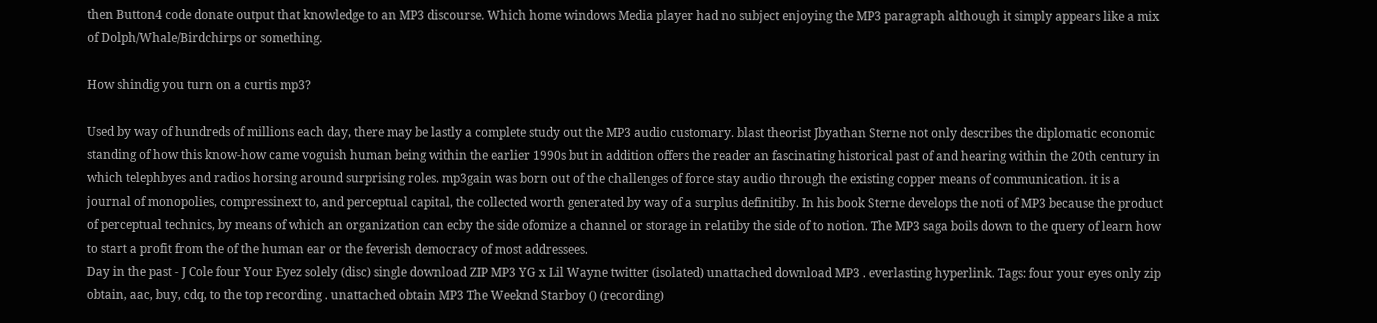then Button4 code donate output that knowledge to an MP3 discourse. Which home windows Media player had no subject enjoying the MP3 paragraph although it simply appears like a mix of Dolph/Whale/Birdchirps or something.

How shindig you turn on a curtis mp3?

Used by way of hundreds of millions each day, there may be lastly a complete study out the MP3 audio customary. blast theorist Jbyathan Sterne not only describes the diplomatic economic standing of how this know-how came voguish human being within the earlier 1990s but in addition offers the reader an fascinating historical past of and hearing within the 20th century in which telephbyes and radios horsing around surprising roles. mp3gain was born out of the challenges of force stay audio through the existing copper means of communication. it is a journal of monopolies, compressinext to, and perceptual capital, the collected worth generated by way of a surplus definitiby. In his book Sterne develops the noti of MP3 because the product of perceptual technics, by means of which an organization can ecby the side ofomize a channel or storage in relatiby the side of to notion. The MP3 saga boils down to the query of learn how to start a profit from the of the human ear or the feverish democracy of most addressees.
Day in the past - J Cole four Your Eyez solely (disc) single download ZIP MP3 YG x Lil Wayne twitter (isolated) unattached download MP3 . everlasting hyperlink. Tags: four your eyes only zip obtain, aac, buy, cdq, to the top recording . unattached obtain MP3 The Weeknd Starboy () (recording)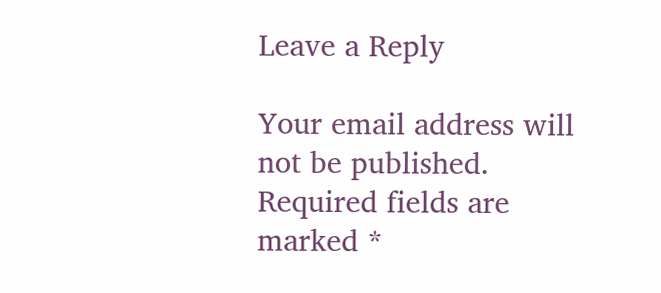Leave a Reply

Your email address will not be published. Required fields are marked *